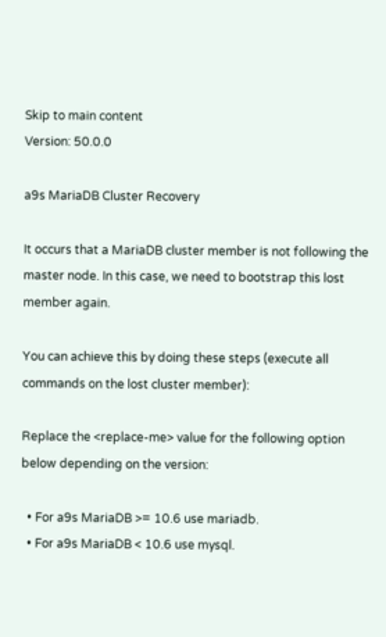Skip to main content
Version: 50.0.0

a9s MariaDB Cluster Recovery

It occurs that a MariaDB cluster member is not following the master node. In this case, we need to bootstrap this lost member again.

You can achieve this by doing these steps (execute all commands on the lost cluster member):

Replace the <replace-me> value for the following option below depending on the version:

  • For a9s MariaDB >= 10.6 use mariadb.
  • For a9s MariaDB < 10.6 use mysql.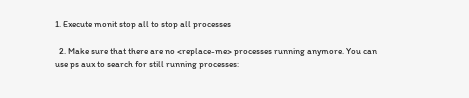1. Execute monit stop all to stop all processes

  2. Make sure that there are no <replace-me> processes running anymore. You can use ps aux to search for still running processes: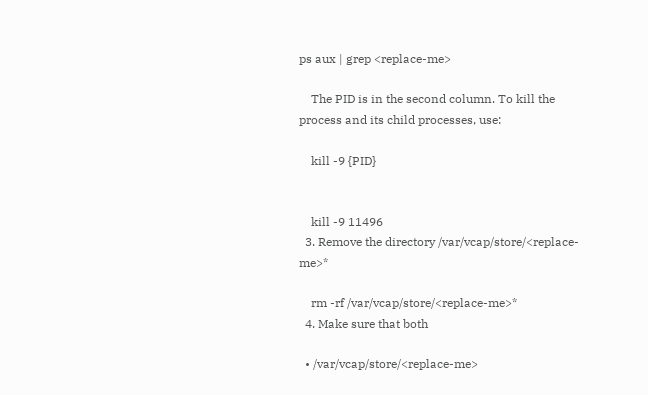ps aux | grep <replace-me>

    The PID is in the second column. To kill the process and its child processes, use:

    kill -9 {PID}


    kill -9 11496
  3. Remove the directory /var/vcap/store/<replace-me>*

    rm -rf /var/vcap/store/<replace-me>*
  4. Make sure that both

  • /var/vcap/store/<replace-me>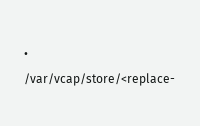• /var/vcap/store/<replace-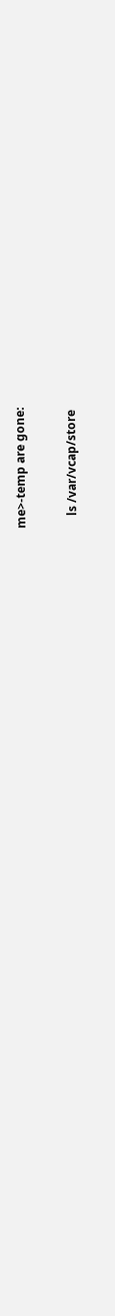me>-temp are gone:

    ls /var/vcap/store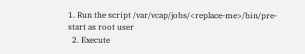1. Run the script /var/vcap/jobs/<replace-me>/bin/pre-start as root user
  2. Execute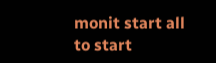monit start all to start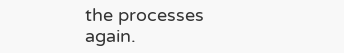the processes again.